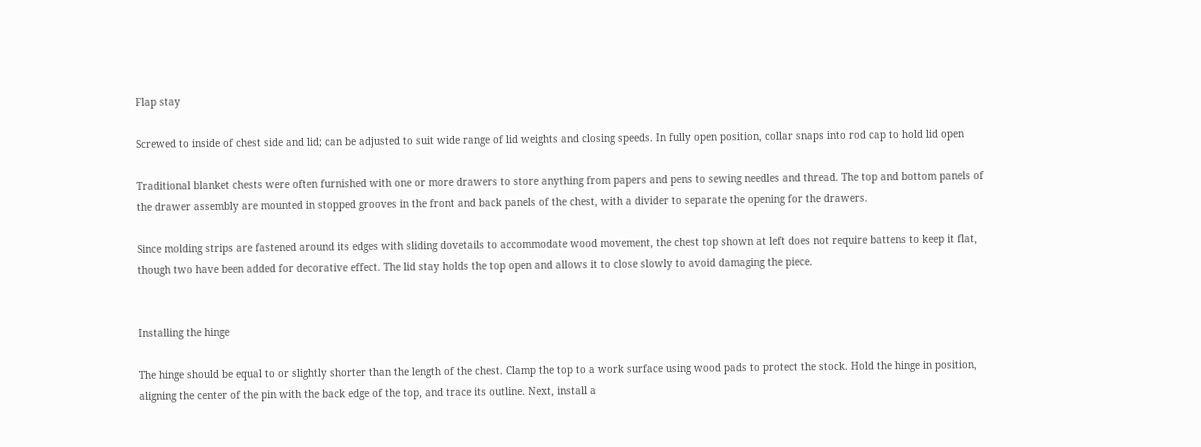Flap stay

Screwed to inside of chest side and lid; can be adjusted to suit wide range of lid weights and closing speeds. In fully open position, collar snaps into rod cap to hold lid open

Traditional blanket chests were often furnished with one or more drawers to store anything from papers and pens to sewing needles and thread. The top and bottom panels of the drawer assembly are mounted in stopped grooves in the front and back panels of the chest, with a divider to separate the opening for the drawers.

Since molding strips are fastened around its edges with sliding dovetails to accommodate wood movement, the chest top shown at left does not require battens to keep it flat, though two have been added for decorative effect. The lid stay holds the top open and allows it to close slowly to avoid damaging the piece.


Installing the hinge

The hinge should be equal to or slightly shorter than the length of the chest. Clamp the top to a work surface using wood pads to protect the stock. Hold the hinge in position, aligning the center of the pin with the back edge of the top, and trace its outline. Next, install a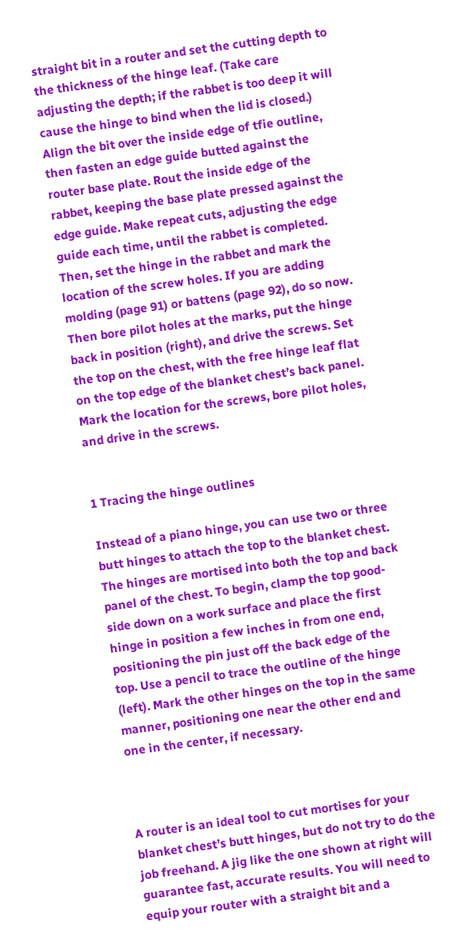straight bit in a router and set the cutting depth to the thickness of the hinge leaf. (Take care adjusting the depth; if the rabbet is too deep it will cause the hinge to bind when the lid is closed.) Align the bit over the inside edge of tfie outline, then fasten an edge guide butted against the router base plate. Rout the inside edge of the rabbet, keeping the base plate pressed against the edge guide. Make repeat cuts, adjusting the edge guide each time, until the rabbet is completed. Then, set the hinge in the rabbet and mark the location of the screw holes. If you are adding molding (page 91) or battens (page 92), do so now. Then bore pilot holes at the marks, put the hinge back in position (right), and drive the screws. Set the top on the chest, with the free hinge leaf flat on the top edge of the blanket chest’s back panel. Mark the location for the screws, bore pilot holes, and drive in the screws.


1 Tracing the hinge outlines

Instead of a piano hinge, you can use two or three butt hinges to attach the top to the blanket chest. The hinges are mortised into both the top and back panel of the chest. To begin, clamp the top good-side down on a work surface and place the first hinge in position a few inches in from one end, positioning the pin just off the back edge of the top. Use a pencil to trace the outline of the hinge (left). Mark the other hinges on the top in the same manner, positioning one near the other end and one in the center, if necessary.



A router is an ideal tool to cut mortises for your blanket chest’s butt hinges, but do not try to do the job freehand. A jig like the one shown at right will guarantee fast, accurate results. You will need to equip your router with a straight bit and a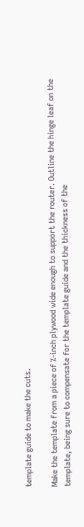template guide to make the cuts.

Make the template from a piece of %-inch plywood wide enough to support the router. Outline the hinge leaf on the template, being sure to compensate for the template guide and the thickness of the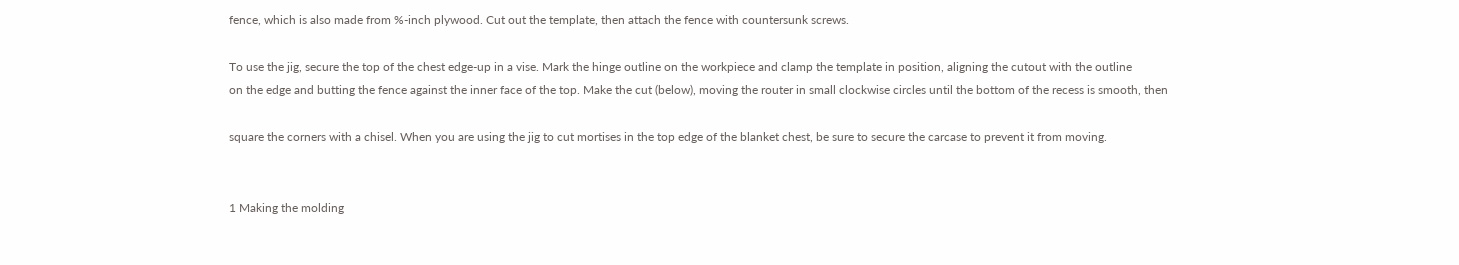fence, which is also made from %-inch plywood. Cut out the template, then attach the fence with countersunk screws.

To use the jig, secure the top of the chest edge-up in a vise. Mark the hinge outline on the workpiece and clamp the template in position, aligning the cutout with the outline
on the edge and butting the fence against the inner face of the top. Make the cut (below), moving the router in small clockwise circles until the bottom of the recess is smooth, then

square the corners with a chisel. When you are using the jig to cut mortises in the top edge of the blanket chest, be sure to secure the carcase to prevent it from moving.


1 Making the molding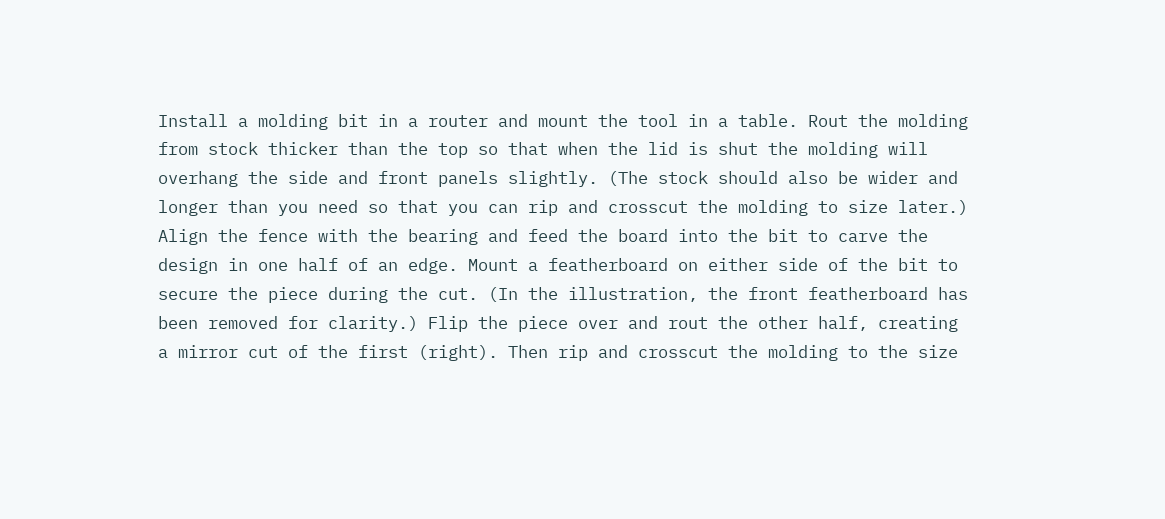Install a molding bit in a router and mount the tool in a table. Rout the molding from stock thicker than the top so that when the lid is shut the molding will overhang the side and front panels slightly. (The stock should also be wider and longer than you need so that you can rip and crosscut the molding to size later.) Align the fence with the bearing and feed the board into the bit to carve the design in one half of an edge. Mount a featherboard on either side of the bit to secure the piece during the cut. (In the illustration, the front featherboard has been removed for clarity.) Flip the piece over and rout the other half, creating a mirror cut of the first (right). Then rip and crosscut the molding to the size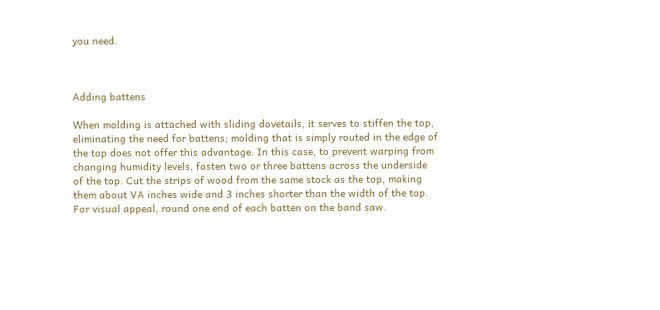you need.



Adding battens

When molding is attached with sliding dovetails, it serves to stiffen the top, eliminating the need for battens; molding that is simply routed in the edge of the top does not offer this advantage. In this case, to prevent warping from changing humidity levels, fasten two or three battens across the underside of the top. Cut the strips of wood from the same stock as the top, making them about VA inches wide and 3 inches shorter than the width of the top. For visual appeal, round one end of each batten on the band saw.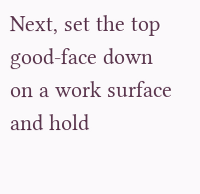Next, set the top good-face down on a work surface and hold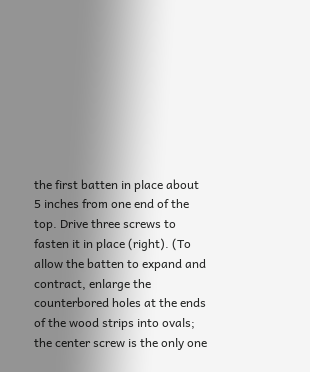the first batten in place about 5 inches from one end of the top. Drive three screws to fasten it in place (right). (To allow the batten to expand and contract, enlarge the counterbored holes at the ends of the wood strips into ovals; the center screw is the only one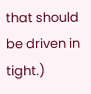that should be driven in tight.)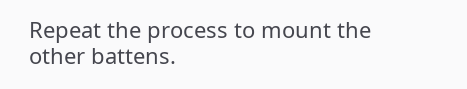Repeat the process to mount the other battens.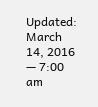Updated: March 14, 2016 — 7:00 am